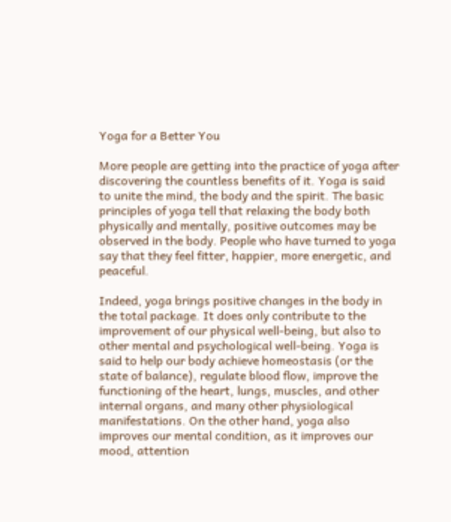Yoga for a Better You

More people are getting into the practice of yoga after discovering the countless benefits of it. Yoga is said to unite the mind, the body and the spirit. The basic principles of yoga tell that relaxing the body both physically and mentally, positive outcomes may be observed in the body. People who have turned to yoga say that they feel fitter, happier, more energetic, and peaceful.

Indeed, yoga brings positive changes in the body in the total package. It does only contribute to the improvement of our physical well-being, but also to other mental and psychological well-being. Yoga is said to help our body achieve homeostasis (or the state of balance), regulate blood flow, improve the functioning of the heart, lungs, muscles, and other internal organs, and many other physiological manifestations. On the other hand, yoga also improves our mental condition, as it improves our mood, attention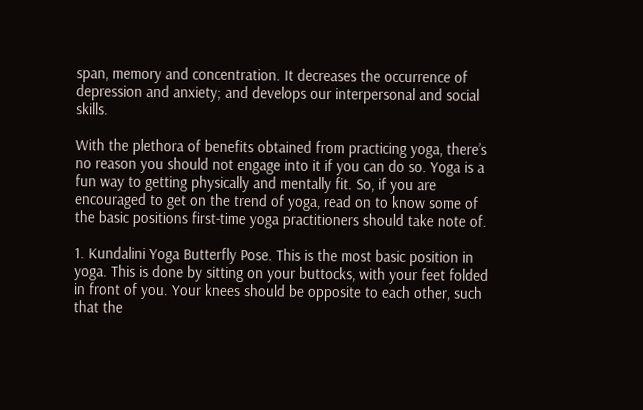span, memory and concentration. It decreases the occurrence of depression and anxiety; and develops our interpersonal and social skills.

With the plethora of benefits obtained from practicing yoga, there’s no reason you should not engage into it if you can do so. Yoga is a fun way to getting physically and mentally fit. So, if you are encouraged to get on the trend of yoga, read on to know some of the basic positions first-time yoga practitioners should take note of.

1. Kundalini Yoga Butterfly Pose. This is the most basic position in yoga. This is done by sitting on your buttocks, with your feet folded in front of you. Your knees should be opposite to each other, such that the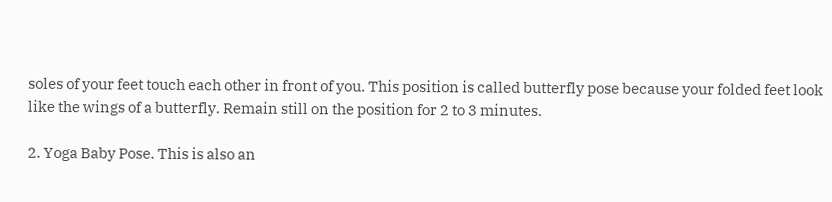soles of your feet touch each other in front of you. This position is called butterfly pose because your folded feet look like the wings of a butterfly. Remain still on the position for 2 to 3 minutes.

2. Yoga Baby Pose. This is also an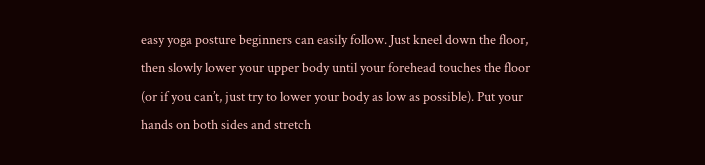easy yoga posture beginners can easily follow. Just kneel down the floor, then slowly lower your upper body until your forehead touches the floor (or if you can’t, just try to lower your body as low as possible). Put your hands on both sides and stretch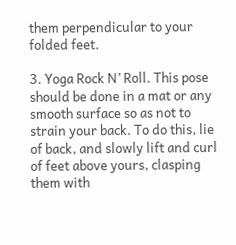them perpendicular to your folded feet.

3. Yoga Rock N’ Roll. This pose should be done in a mat or any smooth surface so as not to strain your back. To do this, lie of back, and slowly lift and curl of feet above yours, clasping them with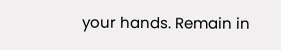your hands. Remain in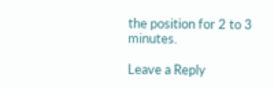the position for 2 to 3 minutes.

Leave a Reply